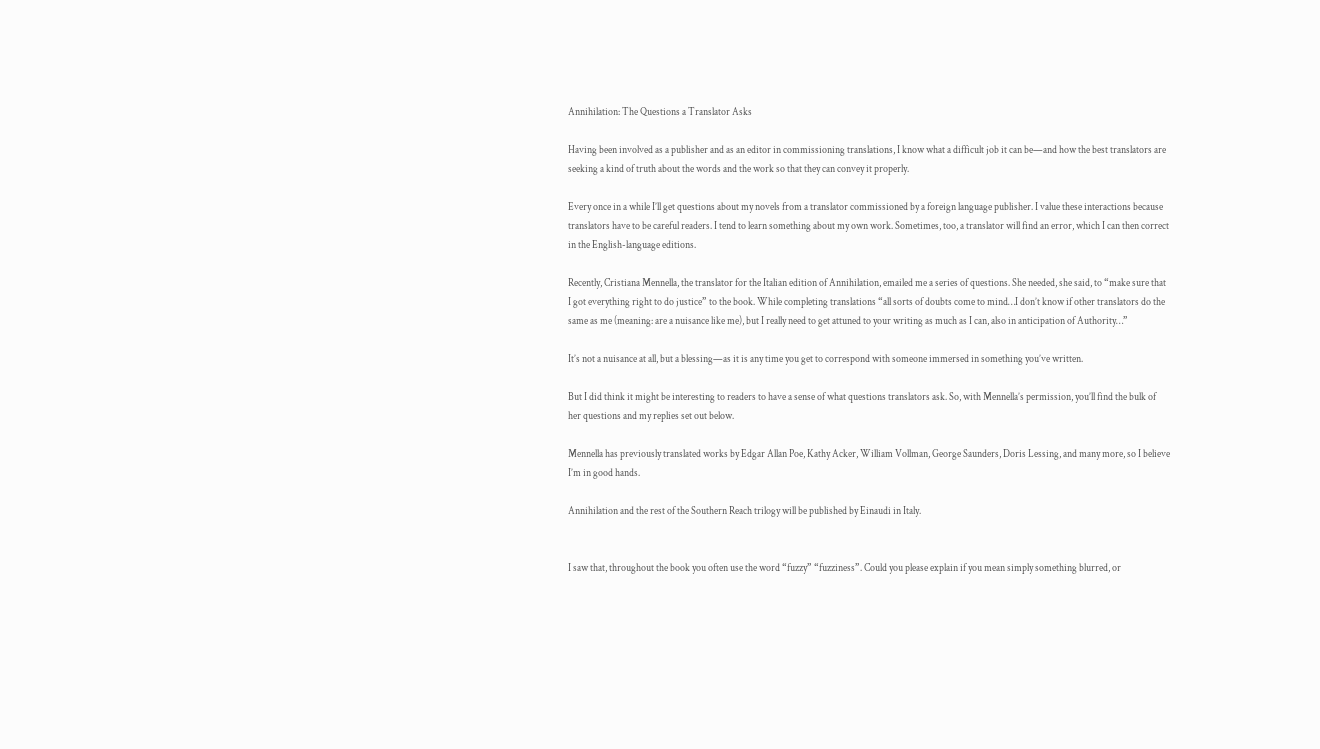Annihilation: The Questions a Translator Asks

Having been involved as a publisher and as an editor in commissioning translations, I know what a difficult job it can be—and how the best translators are seeking a kind of truth about the words and the work so that they can convey it properly.

Every once in a while I’ll get questions about my novels from a translator commissioned by a foreign language publisher. I value these interactions because translators have to be careful readers. I tend to learn something about my own work. Sometimes, too, a translator will find an error, which I can then correct in the English-language editions.

Recently, Cristiana Mennella, the translator for the Italian edition of Annihilation, emailed me a series of questions. She needed, she said, to “make sure that I got everything right to do justice” to the book. While completing translations “all sorts of doubts come to mind…I don’t know if other translators do the same as me (meaning: are a nuisance like me), but I really need to get attuned to your writing as much as I can, also in anticipation of Authority…”

It’s not a nuisance at all, but a blessing—as it is any time you get to correspond with someone immersed in something you’ve written.

But I did think it might be interesting to readers to have a sense of what questions translators ask. So, with Mennella’s permission, you’ll find the bulk of her questions and my replies set out below.

Mennella has previously translated works by Edgar Allan Poe, Kathy Acker, William Vollman, George Saunders, Doris Lessing, and many more, so I believe I’m in good hands.

Annihilation and the rest of the Southern Reach trilogy will be published by Einaudi in Italy.


I saw that, throughout the book you often use the word “fuzzy” “fuzziness”. Could you please explain if you mean simply something blurred, or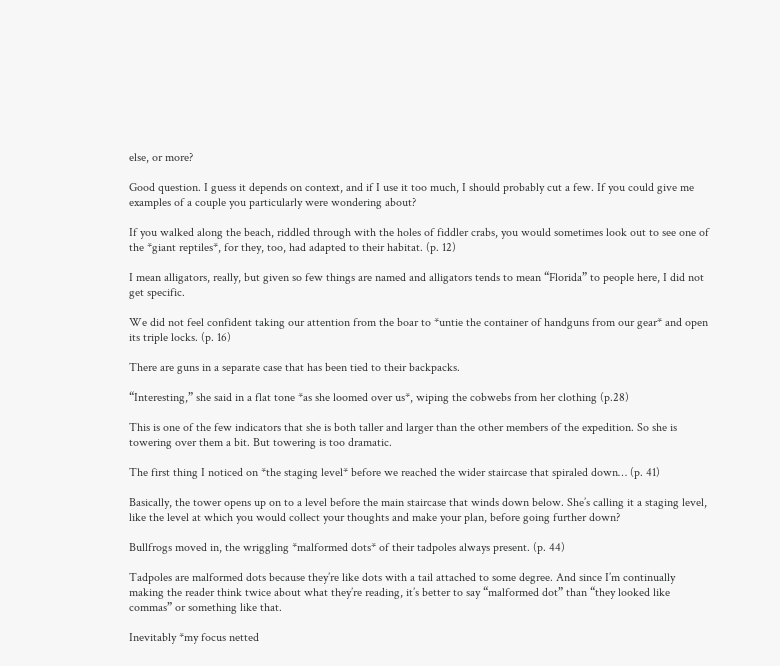else, or more?

Good question. I guess it depends on context, and if I use it too much, I should probably cut a few. If you could give me examples of a couple you particularly were wondering about?

If you walked along the beach, riddled through with the holes of fiddler crabs, you would sometimes look out to see one of the *giant reptiles*, for they, too, had adapted to their habitat. (p. 12)

I mean alligators, really, but given so few things are named and alligators tends to mean “Florida” to people here, I did not get specific.

We did not feel confident taking our attention from the boar to *untie the container of handguns from our gear* and open its triple locks. (p. 16)

There are guns in a separate case that has been tied to their backpacks.

“Interesting,” she said in a flat tone *as she loomed over us*, wiping the cobwebs from her clothing (p.28)

This is one of the few indicators that she is both taller and larger than the other members of the expedition. So she is towering over them a bit. But towering is too dramatic.

The first thing I noticed on *the staging level* before we reached the wider staircase that spiraled down… (p. 41)

Basically, the tower opens up on to a level before the main staircase that winds down below. She’s calling it a staging level, like the level at which you would collect your thoughts and make your plan, before going further down?

Bullfrogs moved in, the wriggling *malformed dots* of their tadpoles always present. (p. 44)

Tadpoles are malformed dots because they’re like dots with a tail attached to some degree. And since I’m continually making the reader think twice about what they’re reading, it’s better to say “malformed dot” than “they looked like commas” or something like that.

Inevitably *my focus netted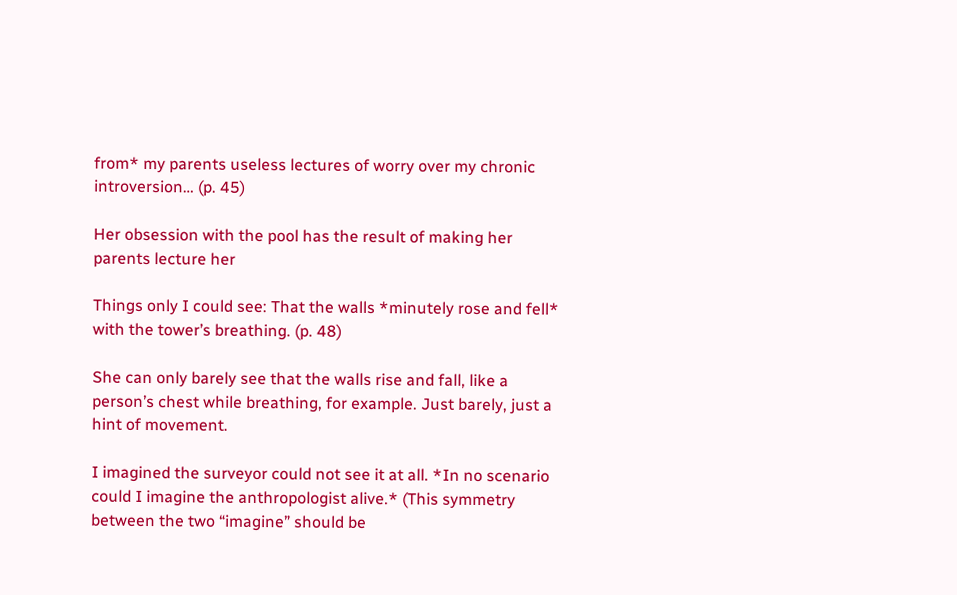from* my parents useless lectures of worry over my chronic introversion… (p. 45)

Her obsession with the pool has the result of making her parents lecture her

Things only I could see: That the walls *minutely rose and fell* with the tower’s breathing. (p. 48)

She can only barely see that the walls rise and fall, like a person’s chest while breathing, for example. Just barely, just a hint of movement.

I imagined the surveyor could not see it at all. *In no scenario could I imagine the anthropologist alive.* (This symmetry between the two “imagine” should be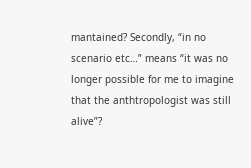mantained? Secondly, “in no scenario etc…” means “it was no longer possible for me to imagine that the anthtropologist was still alive”?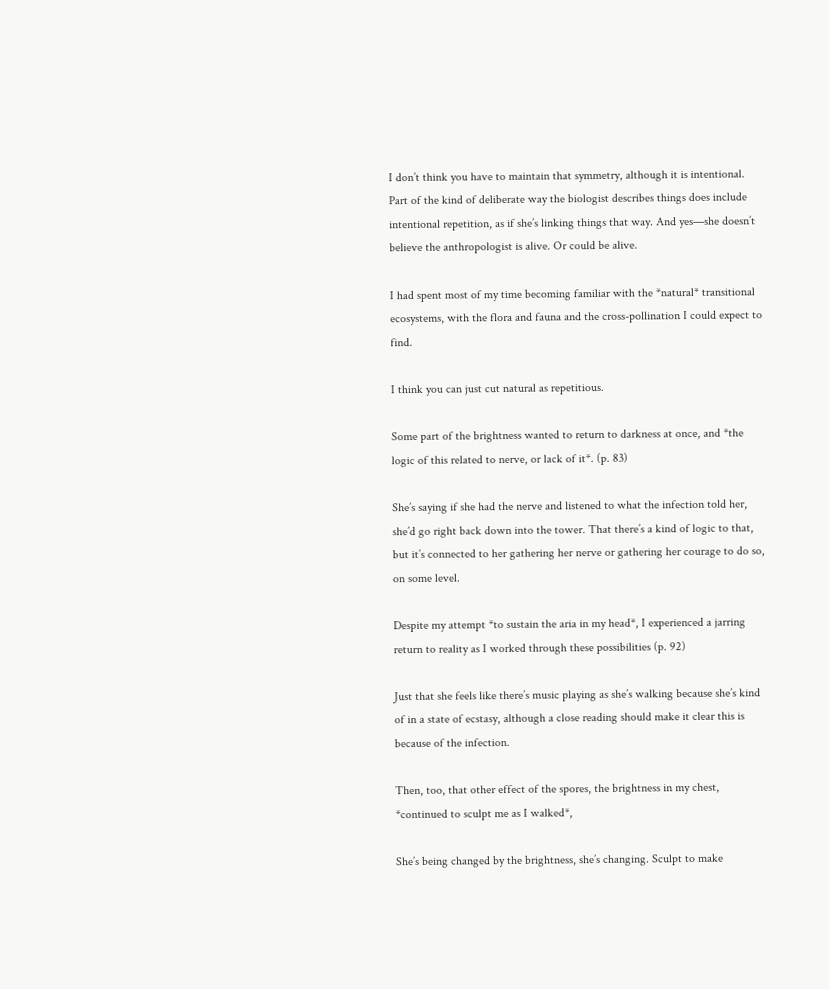I don’t think you have to maintain that symmetry, although it is intentional. Part of the kind of deliberate way the biologist describes things does include intentional repetition, as if she’s linking things that way. And yes—she doesn’t believe the anthropologist is alive. Or could be alive.

I had spent most of my time becoming familiar with the *natural* transitional ecosystems, with the flora and fauna and the cross-pollination I could expect to find.

I think you can just cut natural as repetitious.

Some part of the brightness wanted to return to darkness at once, and *the logic of this related to nerve, or lack of it*. (p. 83)

She’s saying if she had the nerve and listened to what the infection told her, she’d go right back down into the tower. That there’s a kind of logic to that, but it’s connected to her gathering her nerve or gathering her courage to do so, on some level.

Despite my attempt *to sustain the aria in my head*, I experienced a jarring return to reality as I worked through these possibilities (p. 92)

Just that she feels like there’s music playing as she’s walking because she’s kind of in a state of ecstasy, although a close reading should make it clear this is because of the infection.

Then, too, that other effect of the spores, the brightness in my chest, *continued to sculpt me as I walked*,

She’s being changed by the brightness, she’s changing. Sculpt to make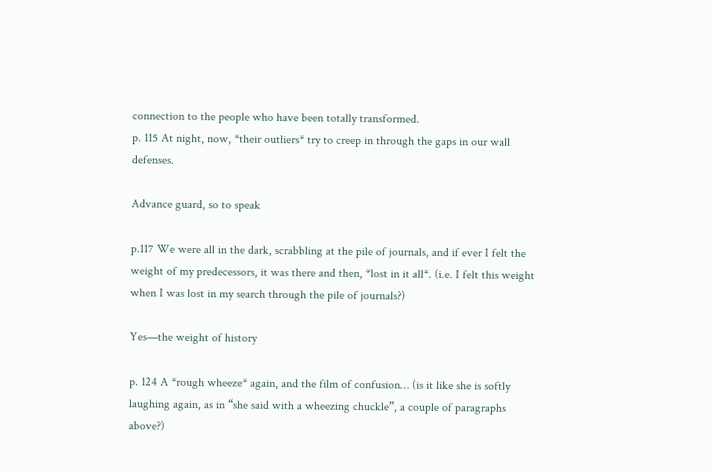connection to the people who have been totally transformed.
p. 115 At night, now, *their outliers* try to creep in through the gaps in our wall defenses.

Advance guard, so to speak

p.117 We were all in the dark, scrabbling at the pile of journals, and if ever I felt the weight of my predecessors, it was there and then, *lost in it all*. (i.e. I felt this weight when I was lost in my search through the pile of journals?)

Yes—the weight of history

p. 124 A *rough wheeze* again, and the film of confusion… (is it like she is softly laughing again, as in “she said with a wheezing chuckle”, a couple of paragraphs above?)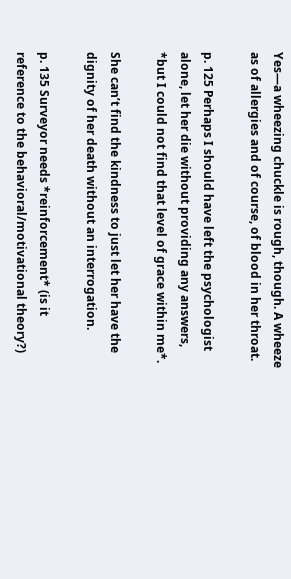Yes—a wheezing chuckle is rough, though. A wheeze as of allergies and of course, of blood in her throat.

p. 125 Perhaps I should have left the psychologist alone, let her die without providing any answers, *but I could not find that level of grace within me*.

She can’t find the kindness to just let her have the dignity of her death without an interrogation.

p. 135 Surveyor needs *reinforcement* (is it reference to the behavioral/motivational theory?)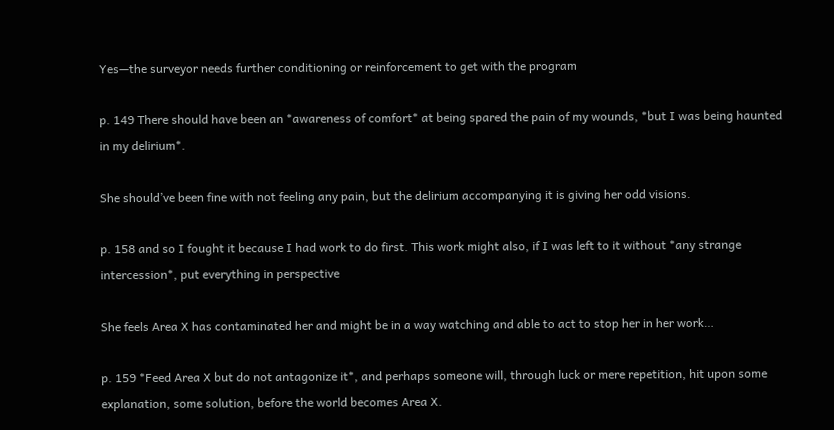Yes—the surveyor needs further conditioning or reinforcement to get with the program

p. 149 There should have been an *awareness of comfort* at being spared the pain of my wounds, *but I was being haunted in my delirium*.

She should’ve been fine with not feeling any pain, but the delirium accompanying it is giving her odd visions.

p. 158 and so I fought it because I had work to do first. This work might also, if I was left to it without *any strange intercession*, put everything in perspective

She feels Area X has contaminated her and might be in a way watching and able to act to stop her in her work…

p. 159 *Feed Area X but do not antagonize it*, and perhaps someone will, through luck or mere repetition, hit upon some explanation, some solution, before the world becomes Area X.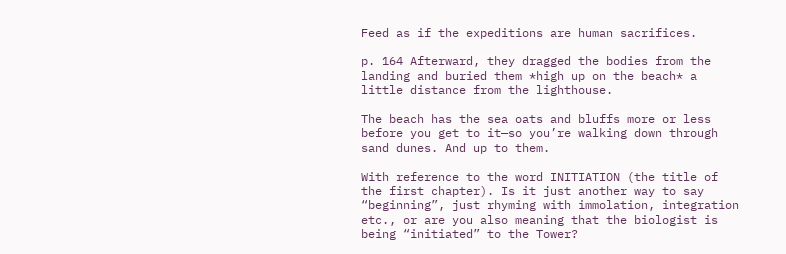Feed as if the expeditions are human sacrifices.

p. 164 Afterward, they dragged the bodies from the landing and buried them *high up on the beach* a little distance from the lighthouse.

The beach has the sea oats and bluffs more or less before you get to it—so you’re walking down through sand dunes. And up to them.

With reference to the word INITIATION (the title of the first chapter). Is it just another way to say “beginning”, just rhyming with immolation, integration etc., or are you also meaning that the biologist is being “initiated” to the Tower?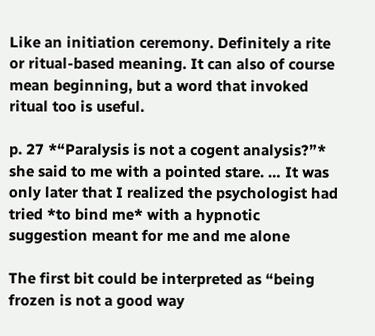Like an initiation ceremony. Definitely a rite or ritual-based meaning. It can also of course mean beginning, but a word that invoked ritual too is useful.

p. 27 *“Paralysis is not a cogent analysis?”* she said to me with a pointed stare. … It was only later that I realized the psychologist had tried *to bind me* with a hypnotic suggestion meant for me and me alone

The first bit could be interpreted as “being frozen is not a good way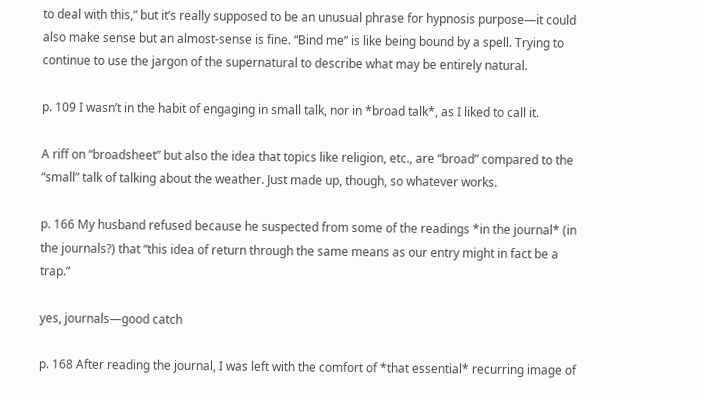to deal with this,” but it’s really supposed to be an unusual phrase for hypnosis purpose—it could also make sense but an almost-sense is fine. “Bind me” is like being bound by a spell. Trying to continue to use the jargon of the supernatural to describe what may be entirely natural.

p. 109 I wasn’t in the habit of engaging in small talk, nor in *broad talk*, as I liked to call it.

A riff on “broadsheet” but also the idea that topics like religion, etc., are “broad” compared to the “small” talk of talking about the weather. Just made up, though, so whatever works.

p. 166 My husband refused because he suspected from some of the readings *in the journal* (in the journals?) that “this idea of return through the same means as our entry might in fact be a trap.”

yes, journals—good catch

p. 168 After reading the journal, I was left with the comfort of *that essential* recurring image of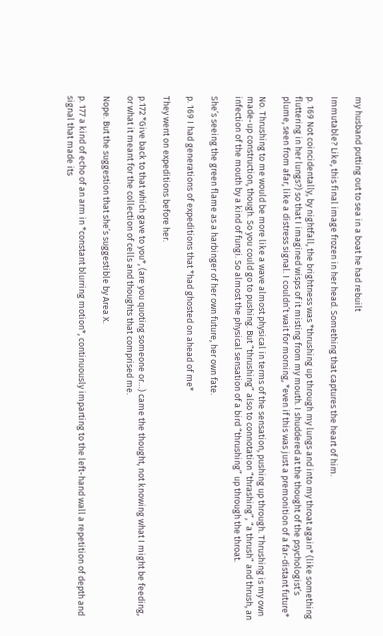my husband putting out to sea in a boat he had rebuilt

Immutable? Like, this final image frozen in her head. Something that captures the heart of him.

p. 169 Not coincidentally, by nightfall, the brightness was *thrushing up through my lungs and into my throat again* (like something fluttering in her lungs?) so that I imagined wisps of it misting from my mouth. I shuddered at the thought of the psychologist’s plume, seen from afar, like a distress signal. I couldn’t wait for morning, *even if this was just a premonition of a far-distant future*

No. Thrushing to me would be more like a wave almost physical in terms of the sensation, pushing up through. Thrushing is my own made-up construction, though. So you could go to pushing. But “thrushing” also to connotation “thrashing”, “a thrush” and thrush, an infection of the mouth by a kind of fungi. So almost the physical sensation of a bird “thrushing” up through the throat.

She’s seeing the green flame as a harbinger of her own future, her own fate.

p. 169 I had generations of expeditions that *had ghosted on ahead of me*

They went on expeditions before her.

p.172 *Give back to that which gave to you*, (are you quoting someone or…) came the thought, not knowing what I might be feeding, or what it meant for the collection of cells and thoughts that comprised me.

Nope. But the suggestion that she’s suggestible by Area X.

p. 177 a kind of echo of an arm in *constant blurring motion*, continuously imparting to the left-hand wall a repetition of depth and signal that made its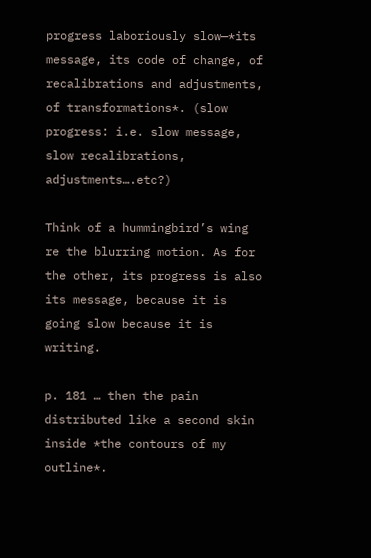progress laboriously slow—*its message, its code of change, of recalibrations and adjustments, of transformations*. (slow progress: i.e. slow message, slow recalibrations, adjustments….etc?)

Think of a hummingbird’s wing re the blurring motion. As for the other, its progress is also its message, because it is going slow because it is writing.

p. 181 … then the pain distributed like a second skin inside *the contours of my outline*.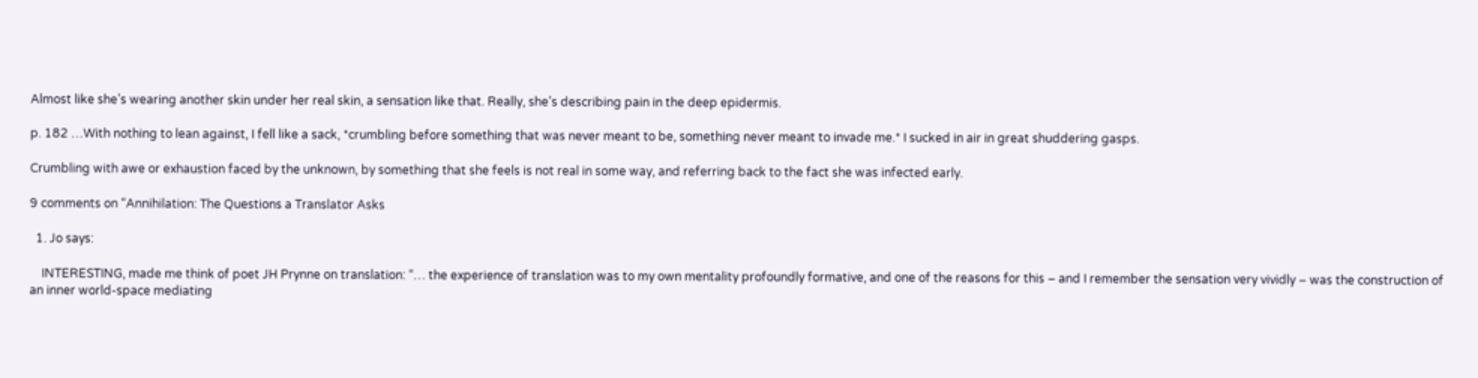Almost like she’s wearing another skin under her real skin, a sensation like that. Really, she’s describing pain in the deep epidermis.

p. 182 …With nothing to lean against, I fell like a sack, *crumbling before something that was never meant to be, something never meant to invade me.* I sucked in air in great shuddering gasps.

Crumbling with awe or exhaustion faced by the unknown, by something that she feels is not real in some way, and referring back to the fact she was infected early.

9 comments on “Annihilation: The Questions a Translator Asks

  1. Jo says:

    INTERESTING, made me think of poet JH Prynne on translation: “… the experience of translation was to my own mentality profoundly formative, and one of the reasons for this – and I remember the sensation very vividly – was the construction of an inner world-space mediating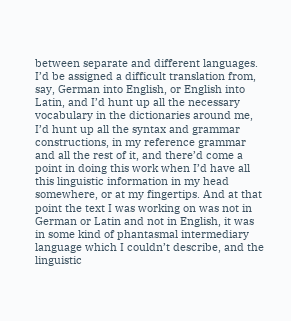between separate and different languages. I’d be assigned a difficult translation from, say, German into English, or English into Latin, and I’d hunt up all the necessary vocabulary in the dictionaries around me, I’d hunt up all the syntax and grammar constructions, in my reference grammar and all the rest of it, and there’d come a point in doing this work when I’d have all this linguistic information in my head somewhere, or at my fingertips. And at that point the text I was working on was not in German or Latin and not in English, it was in some kind of phantasmal intermediary language which I couldn’t describe, and the linguistic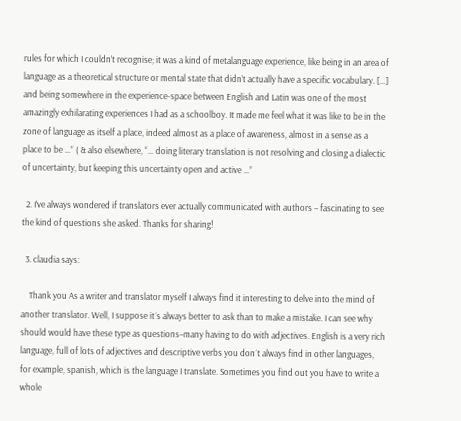rules for which I couldn’t recognise; it was a kind of metalanguage experience, like being in an area of language as a theoretical structure or mental state that didn’t actually have a specific vocabulary. […] and being somewhere in the experience-space between English and Latin was one of the most amazingly exhilarating experiences I had as a schoolboy. It made me feel what it was like to be in the zone of language as itself a place, indeed almost as a place of awareness, almost in a sense as a place to be …” ( & also elsewhere, “… doing literary translation is not resolving and closing a dialectic of uncertainty, but keeping this uncertainty open and active …”

  2. I’ve always wondered if translators ever actually communicated with authors – fascinating to see the kind of questions she asked. Thanks for sharing!

  3. claudia says:

    Thank you As a writer and translator myself I always find it interesting to delve into the mind of another translator. Well, I suppose it´s always better to ask than to make a mistake. I can see why should would have these type as questions–many having to do with adjectives. English is a very rich language, full of lots of adjectives and descriptive verbs you don´t always find in other languages, for example, spanish, which is the language I translate. Sometimes you find out you have to write a whole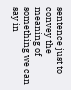sentence just to convey the meaning of something we can say in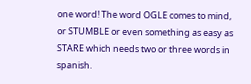one word! The word OGLE comes to mind, or STUMBLE or even something as easy as STARE which needs two or three words in spanish.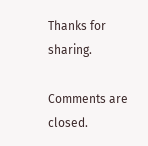Thanks for sharing.

Comments are closed.